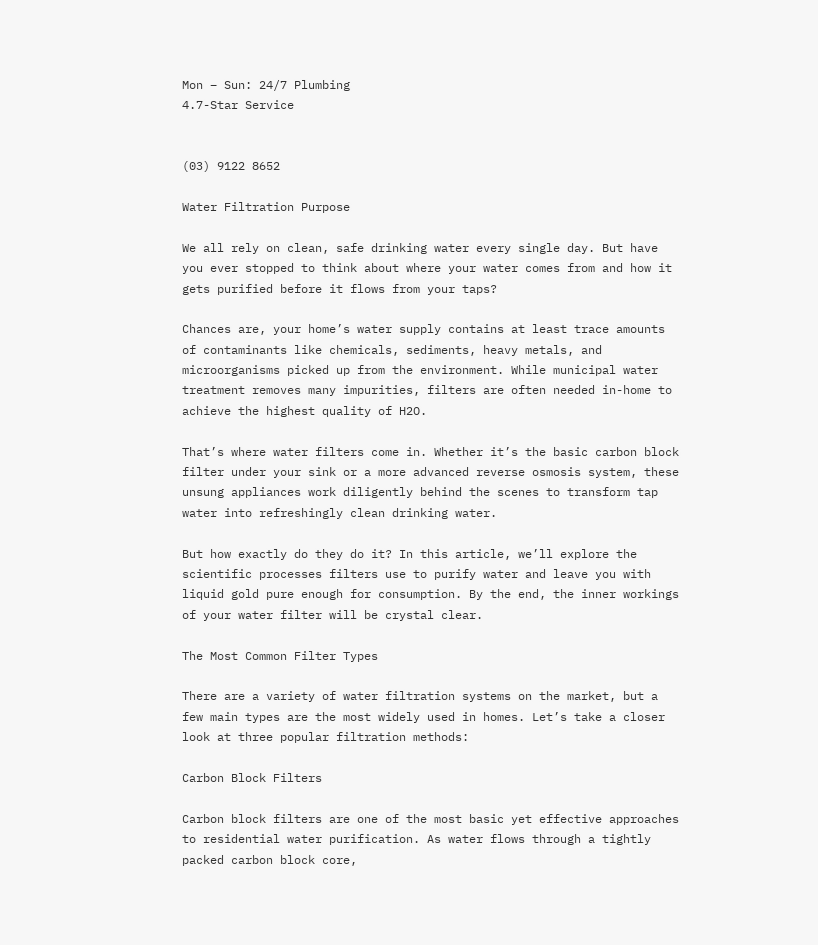Mon – Sun: 24/7 Plumbing
4.7-Star Service


(03) 9122 8652

Water Filtration Purpose

We all rely on clean, safe drinking water every single day. But have you ever stopped to think about where your water comes from and how it gets purified before it flows from your taps?

Chances are, your home’s water supply contains at least trace amounts of contaminants like chemicals, sediments, heavy metals, and microorganisms picked up from the environment. While municipal water treatment removes many impurities, filters are often needed in-home to achieve the highest quality of H2O.

That’s where water filters come in. Whether it’s the basic carbon block filter under your sink or a more advanced reverse osmosis system, these unsung appliances work diligently behind the scenes to transform tap water into refreshingly clean drinking water.

But how exactly do they do it? In this article, we’ll explore the scientific processes filters use to purify water and leave you with liquid gold pure enough for consumption. By the end, the inner workings of your water filter will be crystal clear.

The Most Common Filter Types

There are a variety of water filtration systems on the market, but a few main types are the most widely used in homes. Let’s take a closer look at three popular filtration methods:

Carbon Block Filters

Carbon block filters are one of the most basic yet effective approaches to residential water purification. As water flows through a tightly packed carbon block core,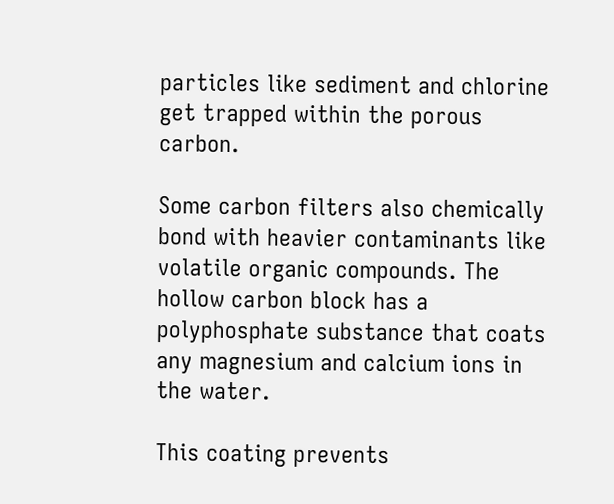particles like sediment and chlorine get trapped within the porous carbon.

Some carbon filters also chemically bond with heavier contaminants like volatile organic compounds. The hollow carbon block has a polyphosphate substance that coats any magnesium and calcium ions in the water.

This coating prevents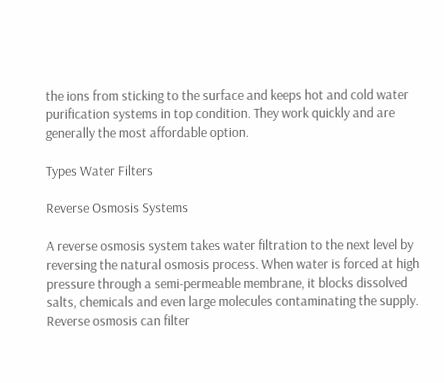the ions from sticking to the surface and keeps hot and cold water purification systems in top condition. They work quickly and are generally the most affordable option.

Types Water Filters

Reverse Osmosis Systems

A reverse osmosis system takes water filtration to the next level by reversing the natural osmosis process. When water is forced at high pressure through a semi-permeable membrane, it blocks dissolved salts, chemicals and even large molecules contaminating the supply. Reverse osmosis can filter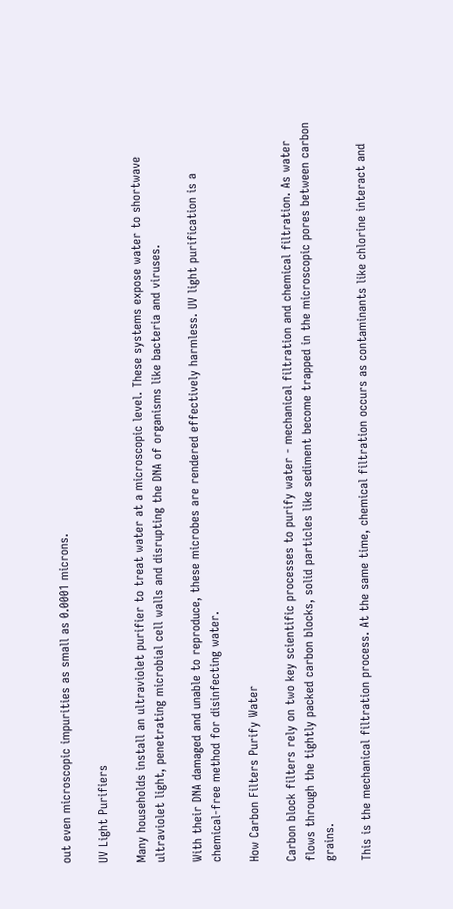out even microscopic impurities as small as 0.0001 microns.

UV Light Purifiers

Many households install an ultraviolet purifier to treat water at a microscopic level. These systems expose water to shortwave ultraviolet light, penetrating microbial cell walls and disrupting the DNA of organisms like bacteria and viruses.

With their DNA damaged and unable to reproduce, these microbes are rendered effectively harmless. UV light purification is a chemical-free method for disinfecting water.

How Carbon Filters Purify Water

Carbon block filters rely on two key scientific processes to purify water - mechanical filtration and chemical filtration. As water flows through the tightly packed carbon blocks, solid particles like sediment become trapped in the microscopic pores between carbon grains.

This is the mechanical filtration process. At the same time, chemical filtration occurs as contaminants like chlorine interact and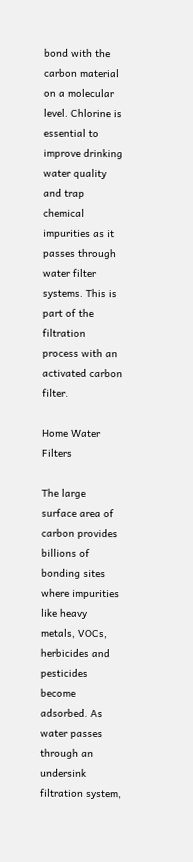bond with the carbon material on a molecular level. Chlorine is essential to improve drinking water quality and trap chemical impurities as it passes through water filter systems. This is part of the filtration process with an activated carbon filter.

Home Water Filters

The large surface area of carbon provides billions of bonding sites where impurities like heavy metals, VOCs, herbicides and pesticides become adsorbed. As water passes through an undersink filtration system,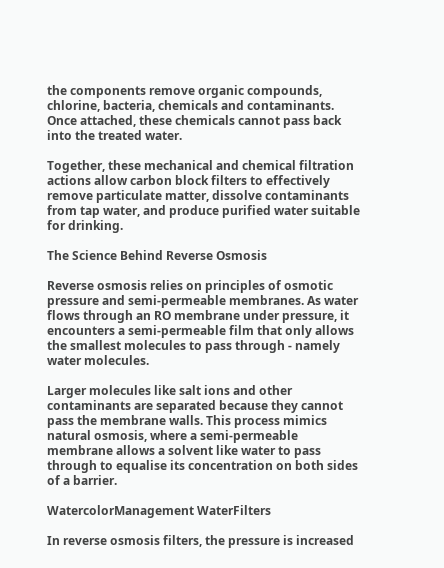the components remove organic compounds, chlorine, bacteria, chemicals and contaminants. Once attached, these chemicals cannot pass back into the treated water.

Together, these mechanical and chemical filtration actions allow carbon block filters to effectively remove particulate matter, dissolve contaminants from tap water, and produce purified water suitable for drinking.

The Science Behind Reverse Osmosis

Reverse osmosis relies on principles of osmotic pressure and semi-permeable membranes. As water flows through an RO membrane under pressure, it encounters a semi-permeable film that only allows the smallest molecules to pass through - namely water molecules.

Larger molecules like salt ions and other contaminants are separated because they cannot pass the membrane walls. This process mimics natural osmosis, where a semi-permeable membrane allows a solvent like water to pass through to equalise its concentration on both sides of a barrier.

WatercolorManagement WaterFilters

In reverse osmosis filters, the pressure is increased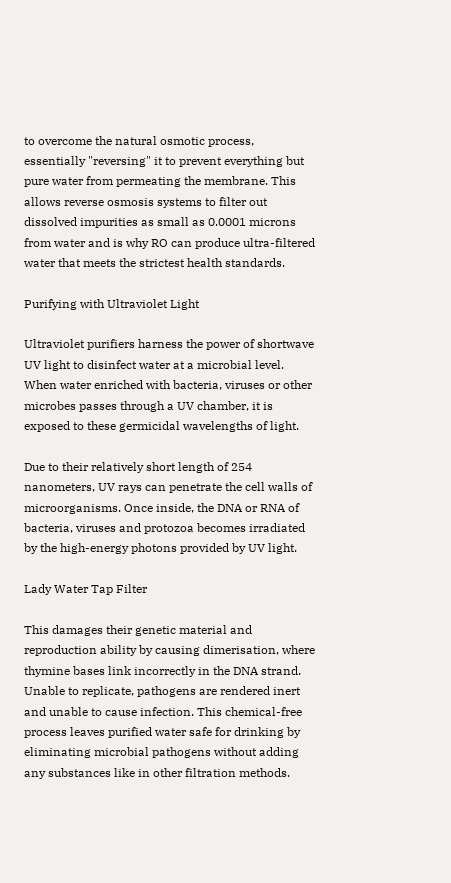to overcome the natural osmotic process, essentially "reversing" it to prevent everything but pure water from permeating the membrane. This allows reverse osmosis systems to filter out dissolved impurities as small as 0.0001 microns from water and is why RO can produce ultra-filtered water that meets the strictest health standards.

Purifying with Ultraviolet Light

Ultraviolet purifiers harness the power of shortwave UV light to disinfect water at a microbial level. When water enriched with bacteria, viruses or other microbes passes through a UV chamber, it is exposed to these germicidal wavelengths of light.

Due to their relatively short length of 254 nanometers, UV rays can penetrate the cell walls of microorganisms. Once inside, the DNA or RNA of bacteria, viruses and protozoa becomes irradiated by the high-energy photons provided by UV light.

Lady Water Tap Filter

This damages their genetic material and reproduction ability by causing dimerisation, where thymine bases link incorrectly in the DNA strand. Unable to replicate, pathogens are rendered inert and unable to cause infection. This chemical-free process leaves purified water safe for drinking by eliminating microbial pathogens without adding any substances like in other filtration methods.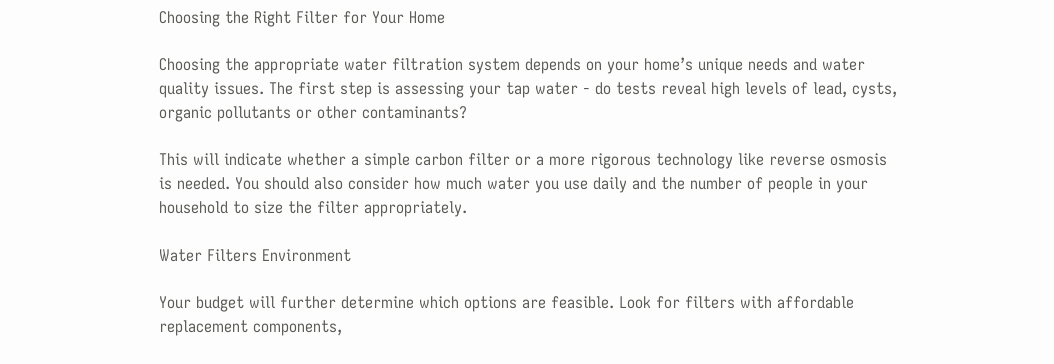Choosing the Right Filter for Your Home

Choosing the appropriate water filtration system depends on your home’s unique needs and water quality issues. The first step is assessing your tap water - do tests reveal high levels of lead, cysts, organic pollutants or other contaminants?

This will indicate whether a simple carbon filter or a more rigorous technology like reverse osmosis is needed. You should also consider how much water you use daily and the number of people in your household to size the filter appropriately.

Water Filters Environment

Your budget will further determine which options are feasible. Look for filters with affordable replacement components,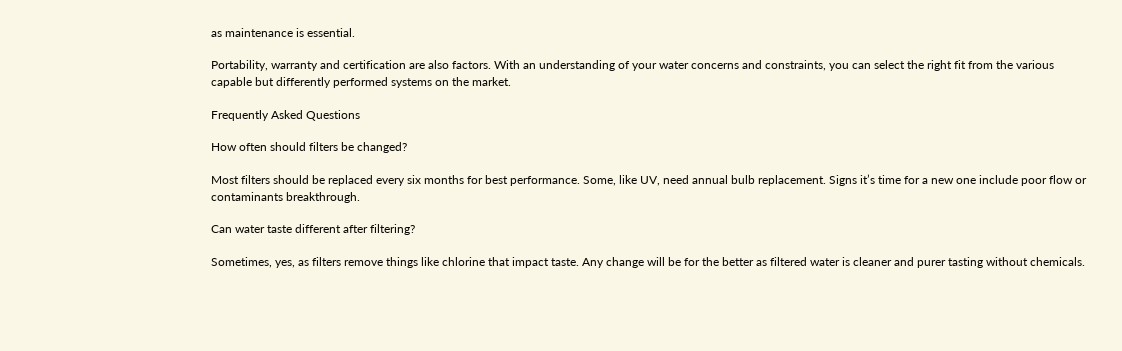as maintenance is essential.

Portability, warranty and certification are also factors. With an understanding of your water concerns and constraints, you can select the right fit from the various capable but differently performed systems on the market.

Frequently Asked Questions

How often should filters be changed?

Most filters should be replaced every six months for best performance. Some, like UV, need annual bulb replacement. Signs it’s time for a new one include poor flow or contaminants breakthrough.

Can water taste different after filtering?

Sometimes, yes, as filters remove things like chlorine that impact taste. Any change will be for the better as filtered water is cleaner and purer tasting without chemicals.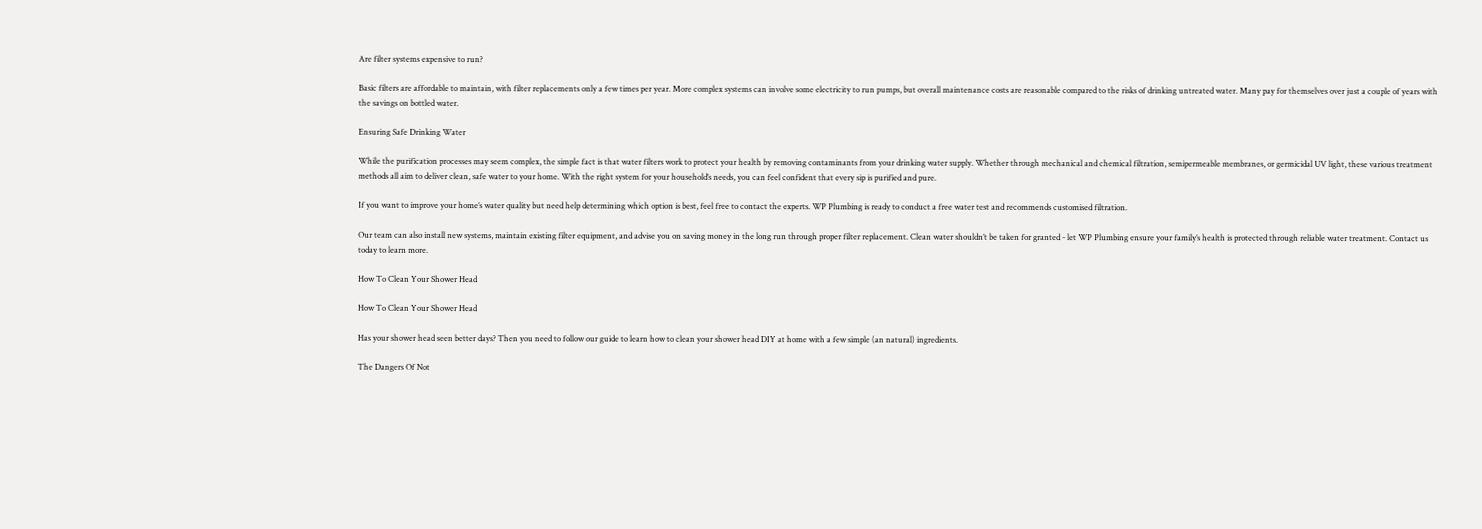Are filter systems expensive to run?

Basic filters are affordable to maintain, with filter replacements only a few times per year. More complex systems can involve some electricity to run pumps, but overall maintenance costs are reasonable compared to the risks of drinking untreated water. Many pay for themselves over just a couple of years with the savings on bottled water.

Ensuring Safe Drinking Water

While the purification processes may seem complex, the simple fact is that water filters work to protect your health by removing contaminants from your drinking water supply. Whether through mechanical and chemical filtration, semipermeable membranes, or germicidal UV light, these various treatment methods all aim to deliver clean, safe water to your home. With the right system for your household’s needs, you can feel confident that every sip is purified and pure.

If you want to improve your home’s water quality but need help determining which option is best, feel free to contact the experts. WP Plumbing is ready to conduct a free water test and recommends customised filtration.

Our team can also install new systems, maintain existing filter equipment, and advise you on saving money in the long run through proper filter replacement. Clean water shouldn’t be taken for granted - let WP Plumbing ensure your family’s health is protected through reliable water treatment. Contact us today to learn more.

How To Clean Your Shower Head

How To Clean Your Shower Head

Has your shower head seen better days? Then you need to follow our guide to learn how to clean your shower head DIY at home with a few simple (an natural) ingredients.

The Dangers Of Not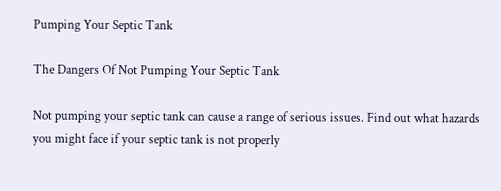Pumping Your Septic Tank

The Dangers Of Not Pumping Your Septic Tank

Not pumping your septic tank can cause a range of serious issues. Find out what hazards you might face if your septic tank is not properly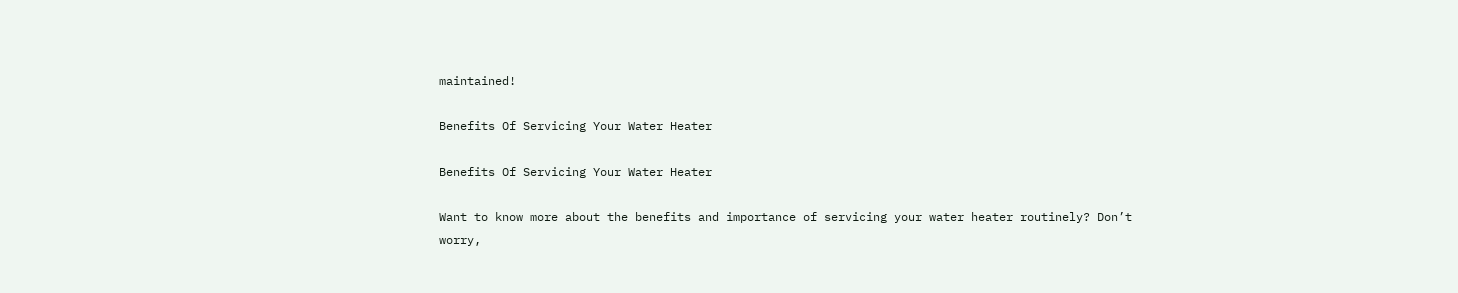maintained!

Benefits Of Servicing Your Water Heater

Benefits Of Servicing Your Water Heater

Want to know more about the benefits and importance of servicing your water heater routinely? Don’t worry,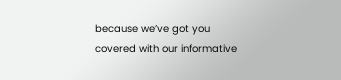because we’ve got you covered with our informative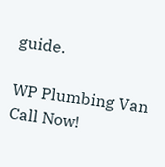guide.

WP Plumbing Van
Call Now!